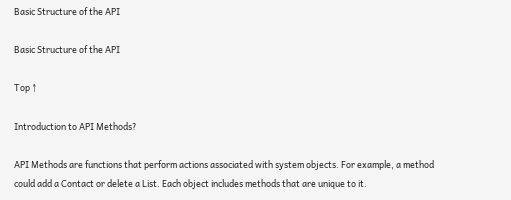Basic Structure of the API

Basic Structure of the API

Top ↑

Introduction to API Methods?

API Methods are functions that perform actions associated with system objects. For example, a method could add a Contact or delete a List. Each object includes methods that are unique to it.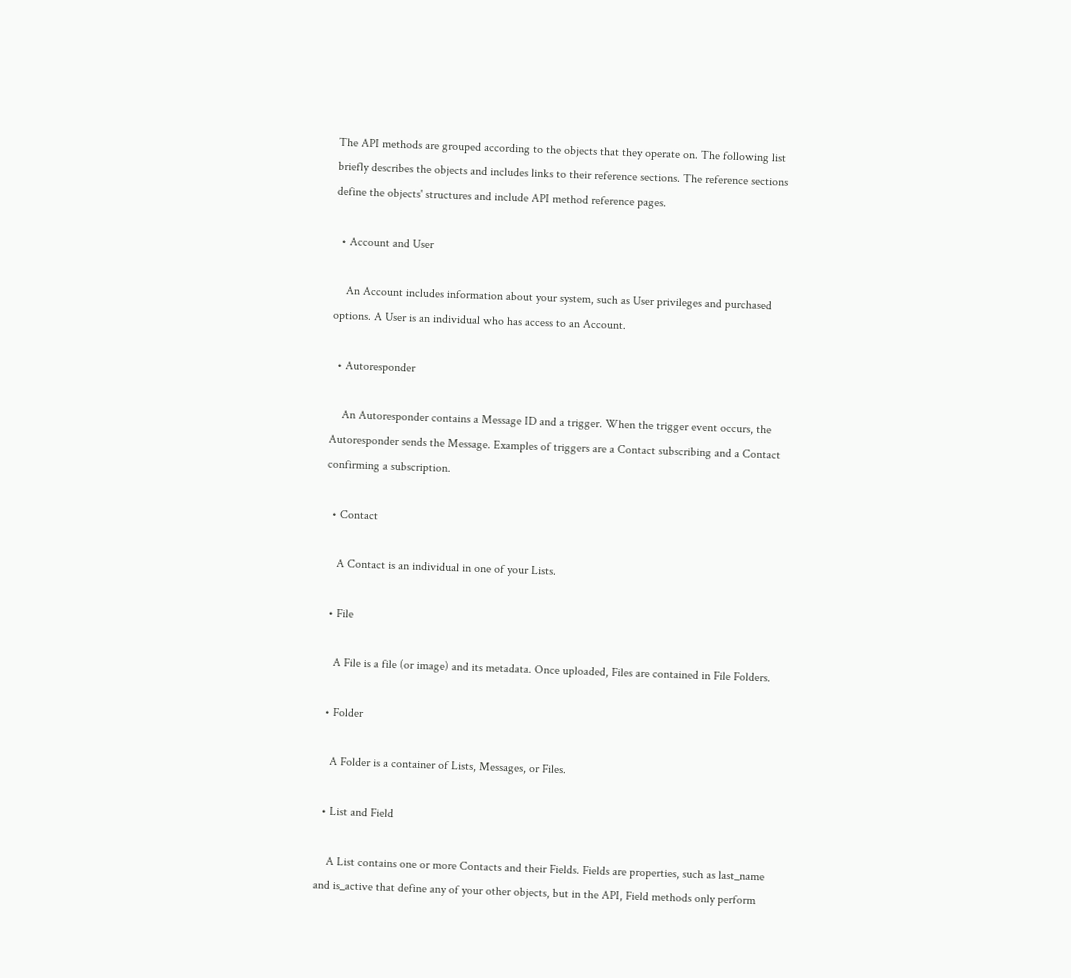The API methods are grouped according to the objects that they operate on. The following list briefly describes the objects and includes links to their reference sections. The reference sections define the objects' structures and include API method reference pages.

  • Account and User

    An Account includes information about your system, such as User privileges and purchased options. A User is an individual who has access to an Account.

  • Autoresponder

    An Autoresponder contains a Message ID and a trigger. When the trigger event occurs, the Autoresponder sends the Message. Examples of triggers are a Contact subscribing and a Contact confirming a subscription.

  • Contact

    A Contact is an individual in one of your Lists.

  • File

    A File is a file (or image) and its metadata. Once uploaded, Files are contained in File Folders.

  • Folder

    A Folder is a container of Lists, Messages, or Files.

  • List and Field

    A List contains one or more Contacts and their Fields. Fields are properties, such as last_name and is_active that define any of your other objects, but in the API, Field methods only perform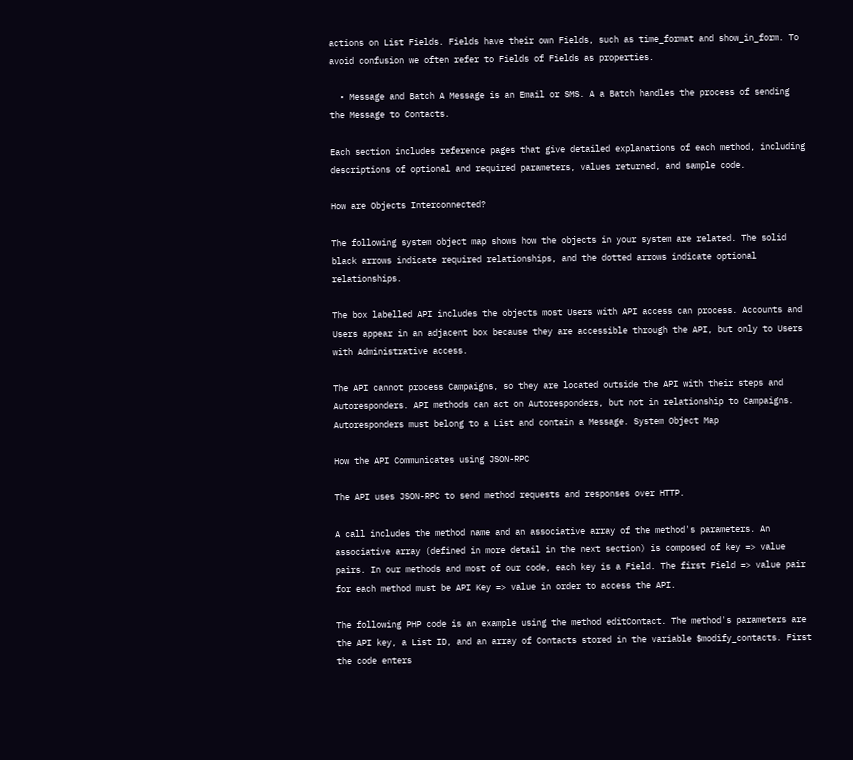actions on List Fields. Fields have their own Fields, such as time_format and show_in_form. To avoid confusion we often refer to Fields of Fields as properties.

  • Message and Batch A Message is an Email or SMS. A a Batch handles the process of sending the Message to Contacts.

Each section includes reference pages that give detailed explanations of each method, including descriptions of optional and required parameters, values returned, and sample code.

How are Objects Interconnected?

The following system object map shows how the objects in your system are related. The solid black arrows indicate required relationships, and the dotted arrows indicate optional relationships.

The box labelled API includes the objects most Users with API access can process. Accounts and Users appear in an adjacent box because they are accessible through the API, but only to Users with Administrative access.

The API cannot process Campaigns, so they are located outside the API with their steps and Autoresponders. API methods can act on Autoresponders, but not in relationship to Campaigns. Autoresponders must belong to a List and contain a Message. System Object Map

How the API Communicates using JSON-RPC

The API uses JSON-RPC to send method requests and responses over HTTP.

A call includes the method name and an associative array of the method's parameters. An associative array (defined in more detail in the next section) is composed of key => value pairs. In our methods and most of our code, each key is a Field. The first Field => value pair for each method must be API Key => value in order to access the API.

The following PHP code is an example using the method editContact. The method's parameters are the API key, a List ID, and an array of Contacts stored in the variable $modify_contacts. First the code enters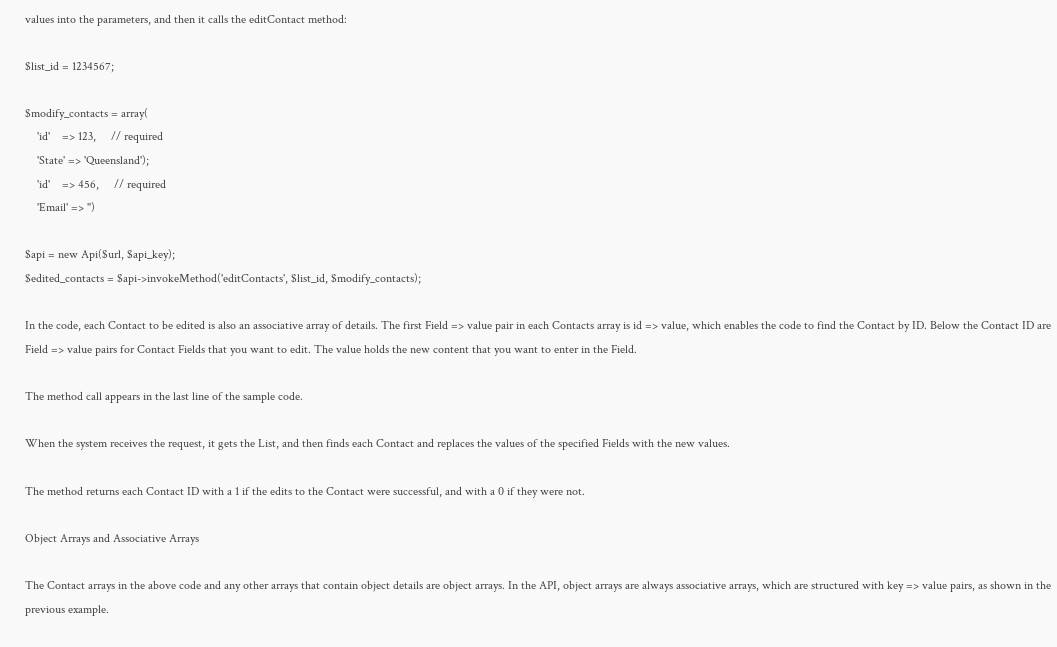values into the parameters, and then it calls the editContact method:

$list_id = 1234567;

$modify_contacts = array(
    'id'    => 123,     // required
    'State' => 'Queensland');
    'id'    => 456,     // required
    'Email' => '')

$api = new Api($url, $api_key);
$edited_contacts = $api->invokeMethod('editContacts', $list_id, $modify_contacts);

In the code, each Contact to be edited is also an associative array of details. The first Field => value pair in each Contacts array is id => value, which enables the code to find the Contact by ID. Below the Contact ID are Field => value pairs for Contact Fields that you want to edit. The value holds the new content that you want to enter in the Field.

The method call appears in the last line of the sample code.

When the system receives the request, it gets the List, and then finds each Contact and replaces the values of the specified Fields with the new values.

The method returns each Contact ID with a 1 if the edits to the Contact were successful, and with a 0 if they were not.

Object Arrays and Associative Arrays

The Contact arrays in the above code and any other arrays that contain object details are object arrays. In the API, object arrays are always associative arrays, which are structured with key => value pairs, as shown in the previous example.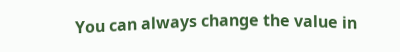You can always change the value in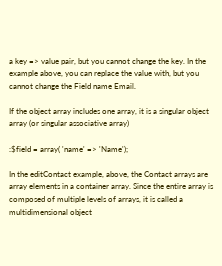a key => value pair, but you cannot change the key. In the example above, you can replace the value with, but you cannot change the Field name Email.

If the object array includes one array, it is a singular object array (or singular associative array)

:$field = array( 'name' => 'Name');

In the editContact example, above, the Contact arrays are array elements in a container array. Since the entire array is composed of multiple levels of arrays, it is called a multidimensional object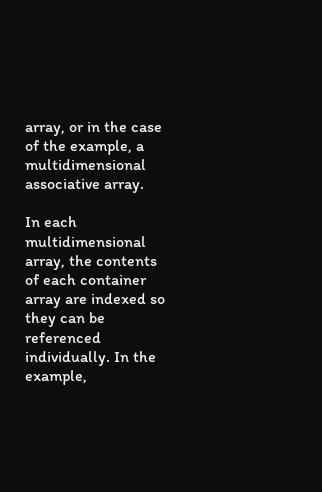array, or in the case of the example, a multidimensional associative array.

In each multidimensional array, the contents of each container array are indexed so they can be referenced individually. In the example,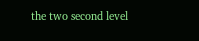the two second level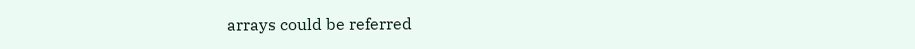arrays could be referred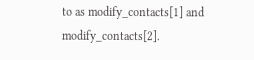to as modify_contacts[1] and modify_contacts[2].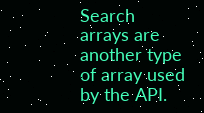Search arrays are another type of array used by the API.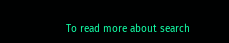To read more about search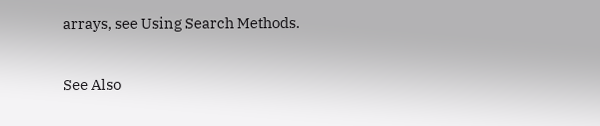arrays, see Using Search Methods.

See Also